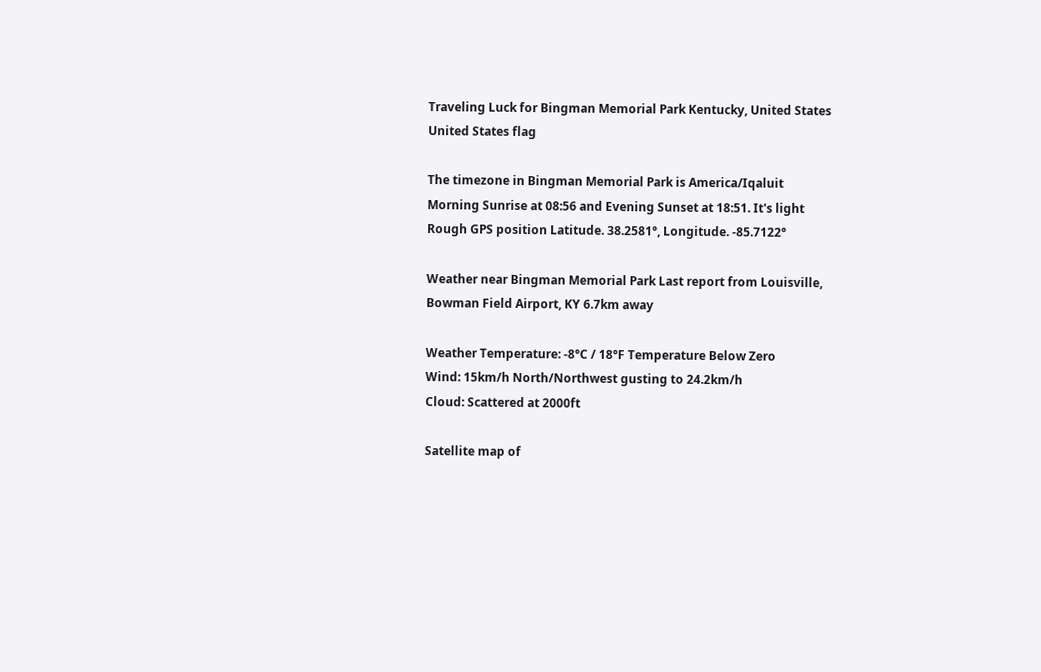Traveling Luck for Bingman Memorial Park Kentucky, United States United States flag

The timezone in Bingman Memorial Park is America/Iqaluit
Morning Sunrise at 08:56 and Evening Sunset at 18:51. It's light
Rough GPS position Latitude. 38.2581°, Longitude. -85.7122°

Weather near Bingman Memorial Park Last report from Louisville, Bowman Field Airport, KY 6.7km away

Weather Temperature: -8°C / 18°F Temperature Below Zero
Wind: 15km/h North/Northwest gusting to 24.2km/h
Cloud: Scattered at 2000ft

Satellite map of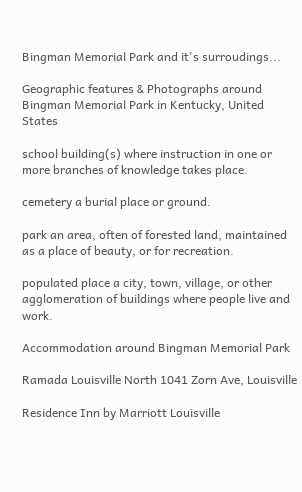Bingman Memorial Park and it's surroudings...

Geographic features & Photographs around Bingman Memorial Park in Kentucky, United States

school building(s) where instruction in one or more branches of knowledge takes place.

cemetery a burial place or ground.

park an area, often of forested land, maintained as a place of beauty, or for recreation.

populated place a city, town, village, or other agglomeration of buildings where people live and work.

Accommodation around Bingman Memorial Park

Ramada Louisville North 1041 Zorn Ave, Louisville

Residence Inn by Marriott Louisville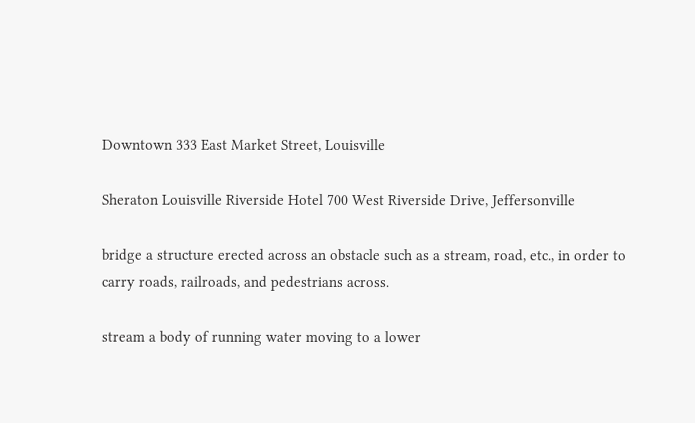Downtown 333 East Market Street, Louisville

Sheraton Louisville Riverside Hotel 700 West Riverside Drive, Jeffersonville

bridge a structure erected across an obstacle such as a stream, road, etc., in order to carry roads, railroads, and pedestrians across.

stream a body of running water moving to a lower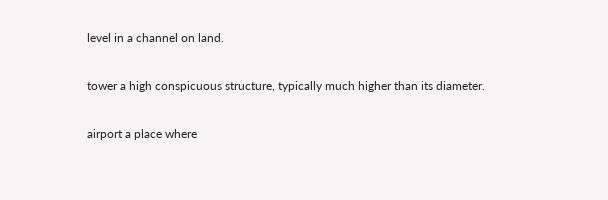level in a channel on land.

tower a high conspicuous structure, typically much higher than its diameter.

airport a place where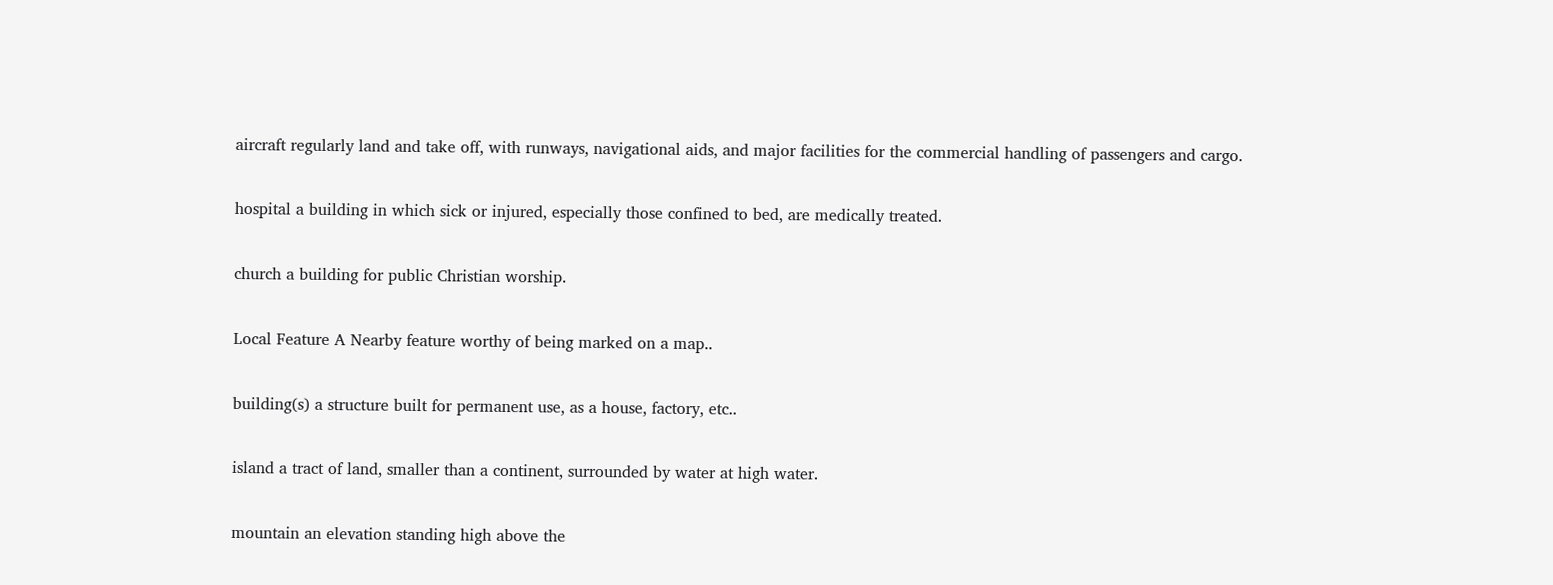aircraft regularly land and take off, with runways, navigational aids, and major facilities for the commercial handling of passengers and cargo.

hospital a building in which sick or injured, especially those confined to bed, are medically treated.

church a building for public Christian worship.

Local Feature A Nearby feature worthy of being marked on a map..

building(s) a structure built for permanent use, as a house, factory, etc..

island a tract of land, smaller than a continent, surrounded by water at high water.

mountain an elevation standing high above the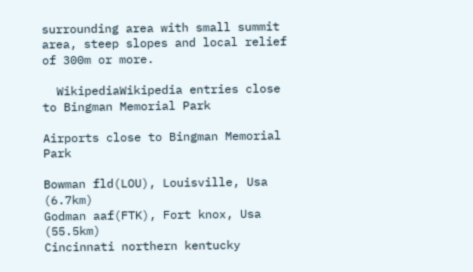surrounding area with small summit area, steep slopes and local relief of 300m or more.

  WikipediaWikipedia entries close to Bingman Memorial Park

Airports close to Bingman Memorial Park

Bowman fld(LOU), Louisville, Usa (6.7km)
Godman aaf(FTK), Fort knox, Usa (55.5km)
Cincinnati northern kentucky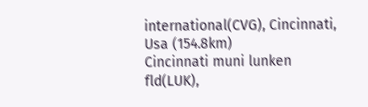international(CVG), Cincinnati, Usa (154.8km)
Cincinnati muni lunken fld(LUK),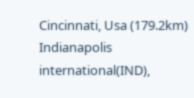Cincinnati, Usa (179.2km)
Indianapolis international(IND),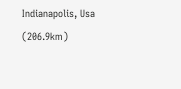Indianapolis, Usa (206.9km)